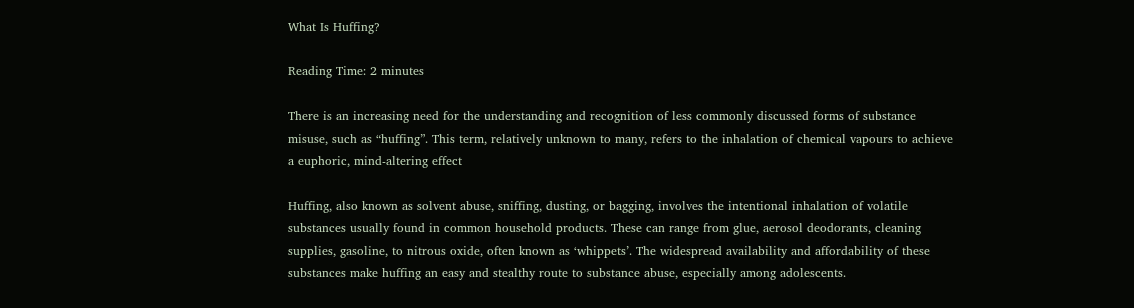What Is Huffing?

Reading Time: 2 minutes

There is an increasing need for the understanding and recognition of less commonly discussed forms of substance misuse, such as “huffing”. This term, relatively unknown to many, refers to the inhalation of chemical vapours to achieve a euphoric, mind-altering effect

Huffing, also known as solvent abuse, sniffing, dusting, or bagging, involves the intentional inhalation of volatile substances usually found in common household products. These can range from glue, aerosol deodorants, cleaning supplies, gasoline, to nitrous oxide, often known as ‘whippets’. The widespread availability and affordability of these substances make huffing an easy and stealthy route to substance abuse, especially among adolescents.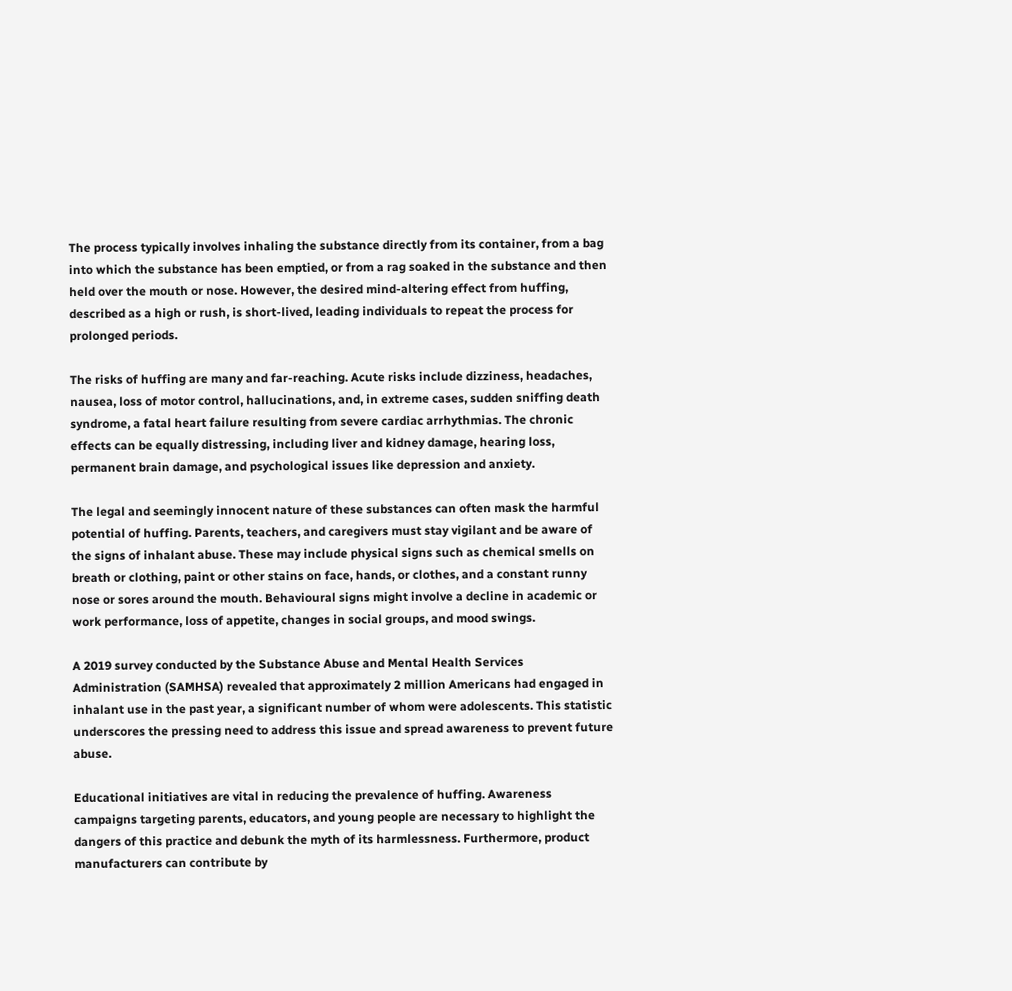The process typically involves inhaling the substance directly from its container, from a bag into which the substance has been emptied, or from a rag soaked in the substance and then held over the mouth or nose. However, the desired mind-altering effect from huffing, described as a high or rush, is short-lived, leading individuals to repeat the process for prolonged periods.

The risks of huffing are many and far-reaching. Acute risks include dizziness, headaches, nausea, loss of motor control, hallucinations, and, in extreme cases, sudden sniffing death syndrome, a fatal heart failure resulting from severe cardiac arrhythmias. The chronic effects can be equally distressing, including liver and kidney damage, hearing loss, permanent brain damage, and psychological issues like depression and anxiety.

The legal and seemingly innocent nature of these substances can often mask the harmful potential of huffing. Parents, teachers, and caregivers must stay vigilant and be aware of the signs of inhalant abuse. These may include physical signs such as chemical smells on breath or clothing, paint or other stains on face, hands, or clothes, and a constant runny nose or sores around the mouth. Behavioural signs might involve a decline in academic or work performance, loss of appetite, changes in social groups, and mood swings.

A 2019 survey conducted by the Substance Abuse and Mental Health Services Administration (SAMHSA) revealed that approximately 2 million Americans had engaged in inhalant use in the past year, a significant number of whom were adolescents. This statistic underscores the pressing need to address this issue and spread awareness to prevent future abuse.

Educational initiatives are vital in reducing the prevalence of huffing. Awareness campaigns targeting parents, educators, and young people are necessary to highlight the dangers of this practice and debunk the myth of its harmlessness. Furthermore, product manufacturers can contribute by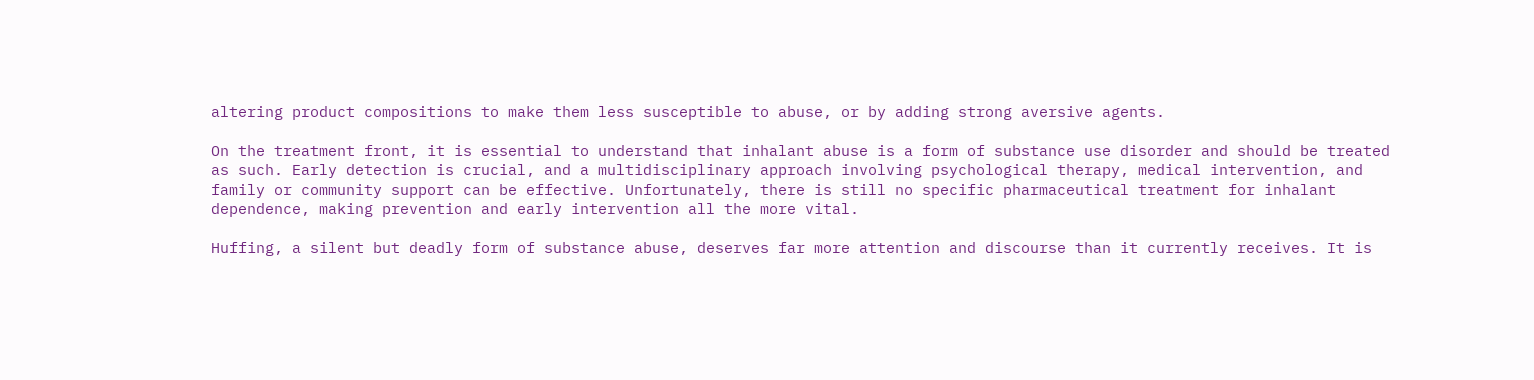altering product compositions to make them less susceptible to abuse, or by adding strong aversive agents.

On the treatment front, it is essential to understand that inhalant abuse is a form of substance use disorder and should be treated as such. Early detection is crucial, and a multidisciplinary approach involving psychological therapy, medical intervention, and family or community support can be effective. Unfortunately, there is still no specific pharmaceutical treatment for inhalant dependence, making prevention and early intervention all the more vital.

Huffing, a silent but deadly form of substance abuse, deserves far more attention and discourse than it currently receives. It is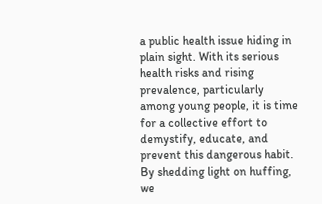a public health issue hiding in plain sight. With its serious health risks and rising prevalence, particularly among young people, it is time for a collective effort to demystify, educate, and prevent this dangerous habit. By shedding light on huffing, we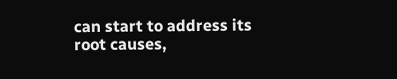can start to address its root causes,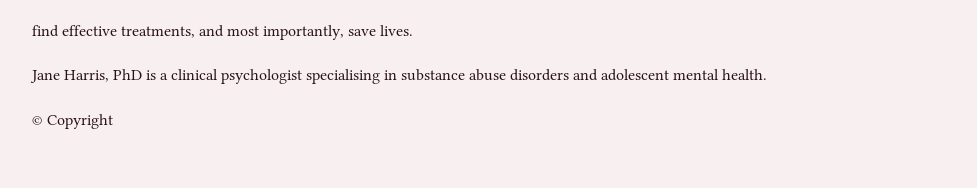find effective treatments, and most importantly, save lives.

Jane Harris, PhD is a clinical psychologist specialising in substance abuse disorders and adolescent mental health.

© Copyright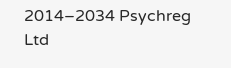2014–2034 Psychreg Ltd